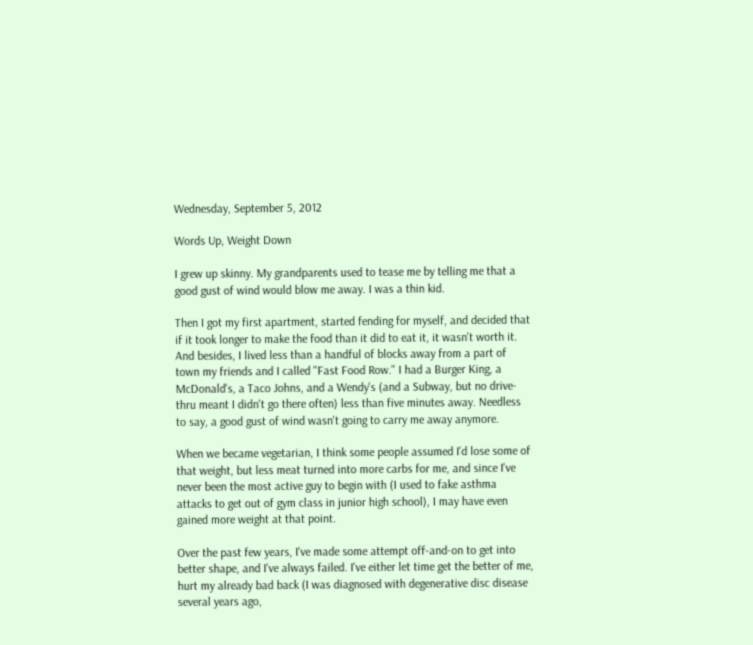Wednesday, September 5, 2012

Words Up, Weight Down

I grew up skinny. My grandparents used to tease me by telling me that a good gust of wind would blow me away. I was a thin kid.

Then I got my first apartment, started fending for myself, and decided that if it took longer to make the food than it did to eat it, it wasn't worth it. And besides, I lived less than a handful of blocks away from a part of town my friends and I called "Fast Food Row." I had a Burger King, a McDonald's, a Taco Johns, and a Wendy's (and a Subway, but no drive-thru meant I didn't go there often) less than five minutes away. Needless to say, a good gust of wind wasn't going to carry me away anymore.

When we became vegetarian, I think some people assumed I'd lose some of that weight, but less meat turned into more carbs for me, and since I've never been the most active guy to begin with (I used to fake asthma attacks to get out of gym class in junior high school), I may have even gained more weight at that point.

Over the past few years, I've made some attempt off-and-on to get into better shape, and I've always failed. I've either let time get the better of me, hurt my already bad back (I was diagnosed with degenerative disc disease several years ago,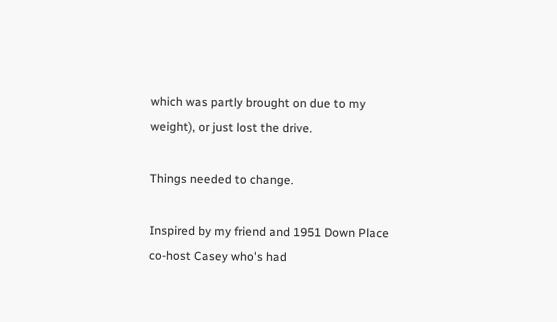which was partly brought on due to my weight), or just lost the drive.

Things needed to change.

Inspired by my friend and 1951 Down Place co-host Casey who's had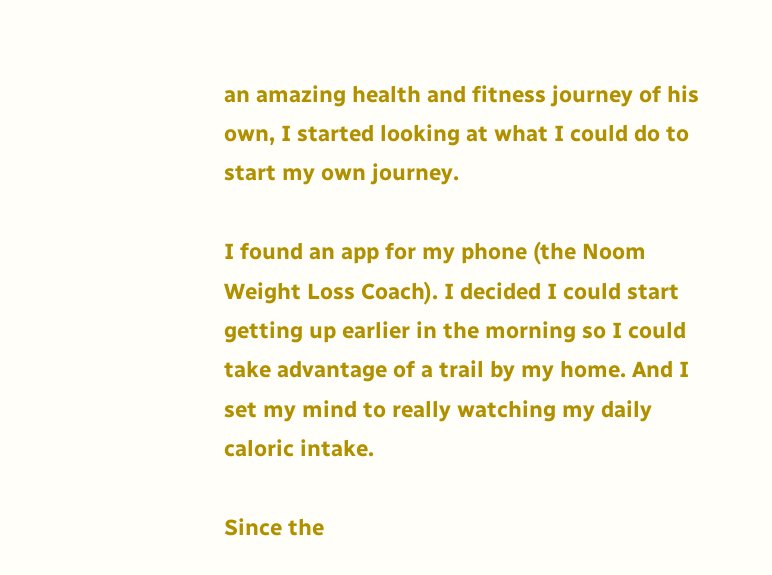an amazing health and fitness journey of his own, I started looking at what I could do to start my own journey.

I found an app for my phone (the Noom Weight Loss Coach). I decided I could start getting up earlier in the morning so I could take advantage of a trail by my home. And I set my mind to really watching my daily caloric intake.

Since the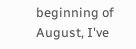beginning of August, I've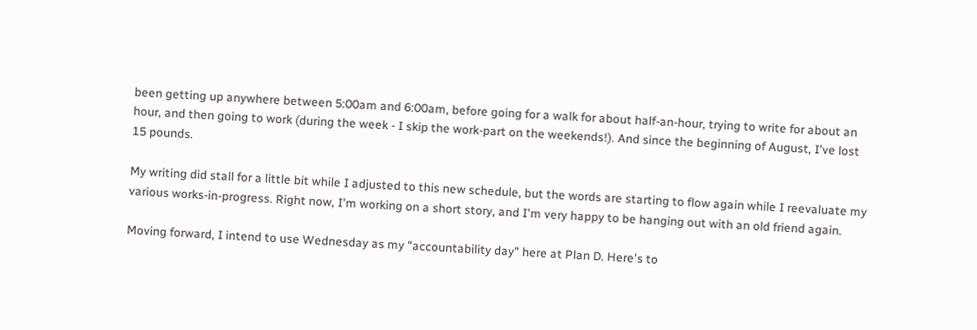been getting up anywhere between 5:00am and 6:00am, before going for a walk for about half-an-hour, trying to write for about an hour, and then going to work (during the week - I skip the work-part on the weekends!). And since the beginning of August, I've lost 15 pounds.

My writing did stall for a little bit while I adjusted to this new schedule, but the words are starting to flow again while I reevaluate my various works-in-progress. Right now, I'm working on a short story, and I'm very happy to be hanging out with an old friend again.

Moving forward, I intend to use Wednesday as my "accountability day" here at Plan D. Here's to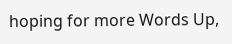hoping for more Words Up,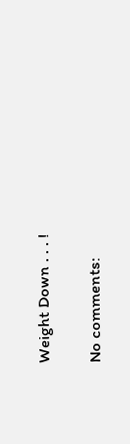Weight Down . . . !

No comments: